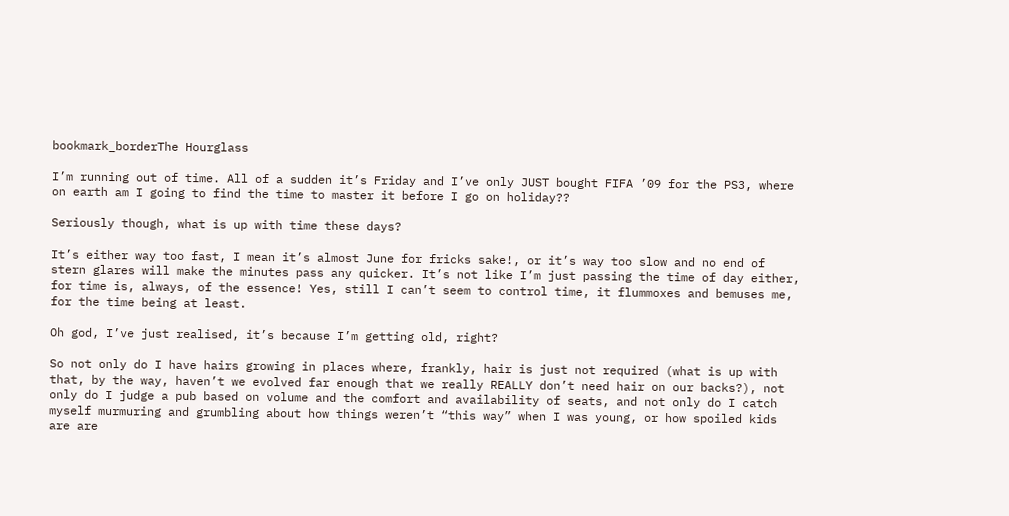bookmark_borderThe Hourglass

I’m running out of time. All of a sudden it’s Friday and I’ve only JUST bought FIFA ’09 for the PS3, where on earth am I going to find the time to master it before I go on holiday??

Seriously though, what is up with time these days?

It’s either way too fast, I mean it’s almost June for fricks sake!, or it’s way too slow and no end of stern glares will make the minutes pass any quicker. It’s not like I’m just passing the time of day either, for time is, always, of the essence! Yes, still I can’t seem to control time, it flummoxes and bemuses me, for the time being at least.

Oh god, I’ve just realised, it’s because I’m getting old, right?

So not only do I have hairs growing in places where, frankly, hair is just not required (what is up with that, by the way, haven’t we evolved far enough that we really REALLY don’t need hair on our backs?), not only do I judge a pub based on volume and the comfort and availability of seats, and not only do I catch myself murmuring and grumbling about how things weren’t “this way” when I was young, or how spoiled kids are are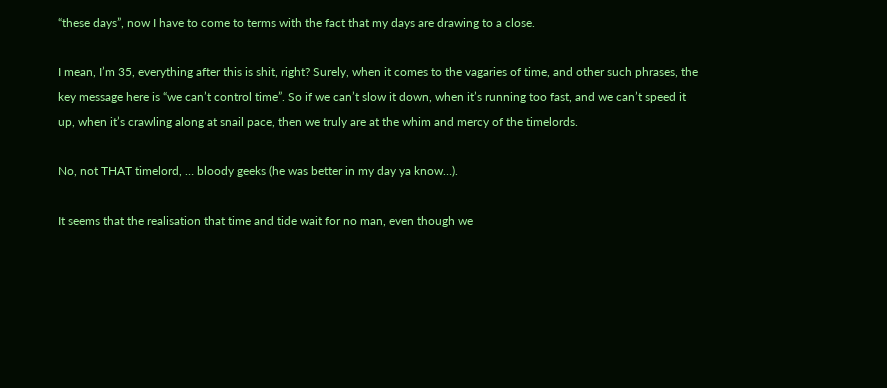“these days”, now I have to come to terms with the fact that my days are drawing to a close.

I mean, I’m 35, everything after this is shit, right? Surely, when it comes to the vagaries of time, and other such phrases, the key message here is “we can’t control time”. So if we can’t slow it down, when it’s running too fast, and we can’t speed it up, when it’s crawling along at snail pace, then we truly are at the whim and mercy of the timelords.

No, not THAT timelord, … bloody geeks (he was better in my day ya know…).

It seems that the realisation that time and tide wait for no man, even though we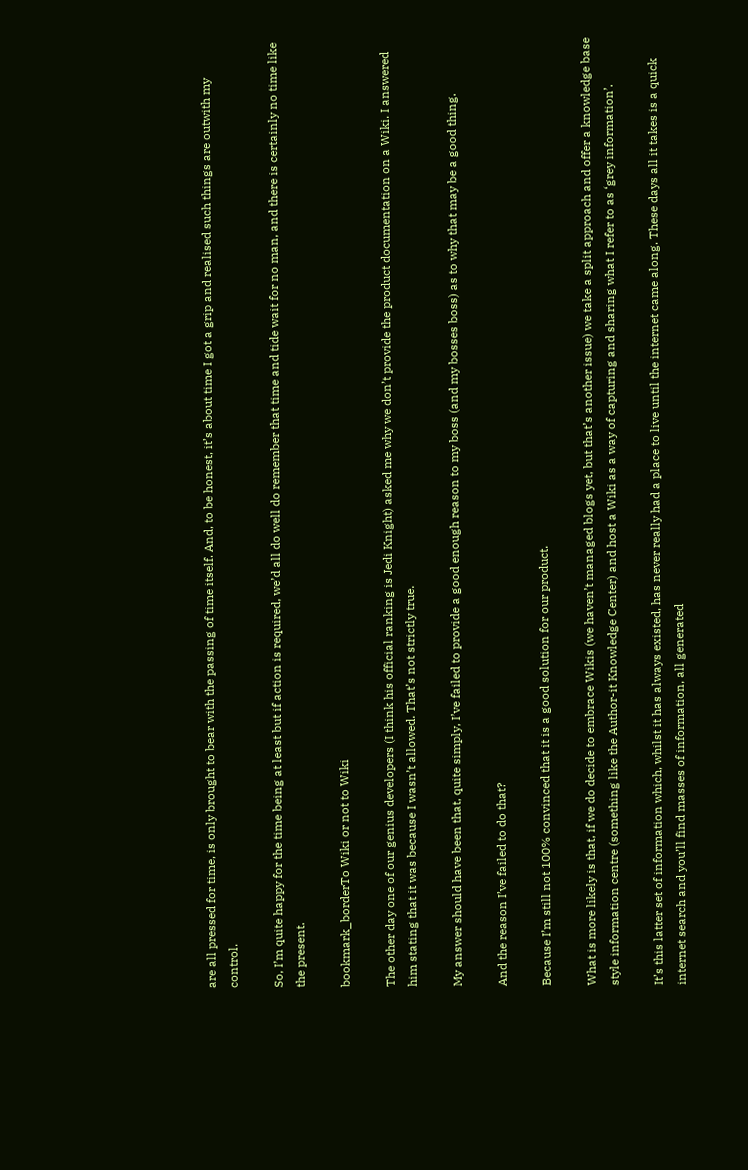are all pressed for time, is only brought to bear with the passing of time itself. And, to be honest, it’s about time I got a grip and realised such things are outwith my control.

So, I’m quite happy for the time being at least but if action is required, we’d all do well do remember that time and tide wait for no man, and there is certainly no time like the present.

bookmark_borderTo Wiki or not to Wiki

The other day one of our genius developers (I think his official ranking is Jedi Knight) asked me why we don’t provide the product documentation on a Wiki. I answered him stating that it was because I wasn’t allowed. That’s not strictly true.

My answer should have been that, quite simply, I’ve failed to provide a good enough reason to my boss (and my bosses boss) as to why that may be a good thing.

And the reason I’ve failed to do that?

Because I’m still not 100% convinced that it is a good solution for our product.

What is more likely is that, if we do decide to embrace Wikis (we haven’t managed blogs yet, but that’s another issue) we take a split approach and offer a knowledge base style information centre (something like the Author-it Knowledge Center) and host a Wiki as a way of capturing and sharing what I refer to as ‘grey information’.

It’s this latter set of information which, whilst it has always existed, has never really had a place to live until the internet came along. These days all it takes is a quick internet search and you’ll find masses of information, all generated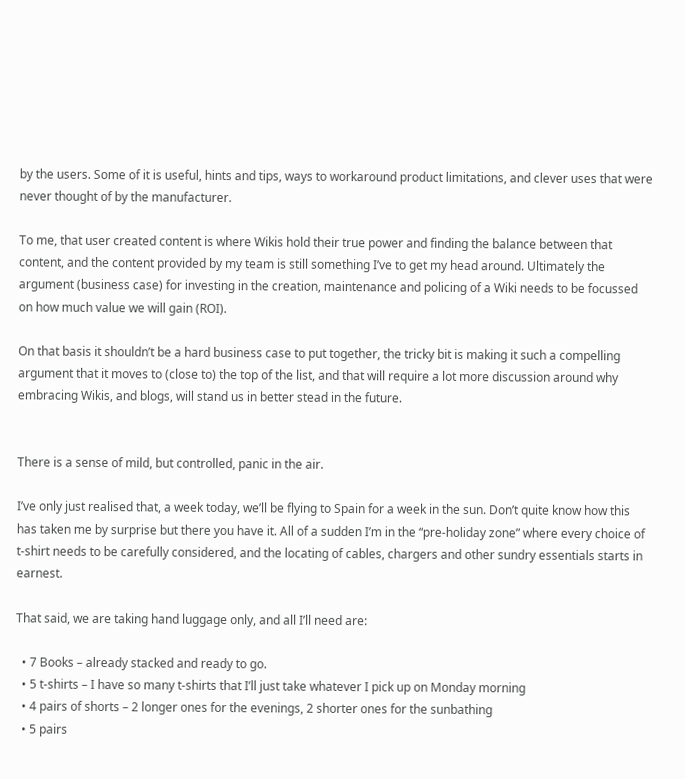by the users. Some of it is useful, hints and tips, ways to workaround product limitations, and clever uses that were never thought of by the manufacturer.

To me, that user created content is where Wikis hold their true power and finding the balance between that content, and the content provided by my team is still something I’ve to get my head around. Ultimately the argument (business case) for investing in the creation, maintenance and policing of a Wiki needs to be focussed on how much value we will gain (ROI).

On that basis it shouldn’t be a hard business case to put together, the tricky bit is making it such a compelling argument that it moves to (close to) the top of the list, and that will require a lot more discussion around why embracing Wikis, and blogs, will stand us in better stead in the future.


There is a sense of mild, but controlled, panic in the air.

I’ve only just realised that, a week today, we’ll be flying to Spain for a week in the sun. Don’t quite know how this has taken me by surprise but there you have it. All of a sudden I’m in the “pre-holiday zone” where every choice of t-shirt needs to be carefully considered, and the locating of cables, chargers and other sundry essentials starts in earnest.

That said, we are taking hand luggage only, and all I’ll need are:

  • 7 Books – already stacked and ready to go.
  • 5 t-shirts – I have so many t-shirts that I’ll just take whatever I pick up on Monday morning
  • 4 pairs of shorts – 2 longer ones for the evenings, 2 shorter ones for the sunbathing
  • 5 pairs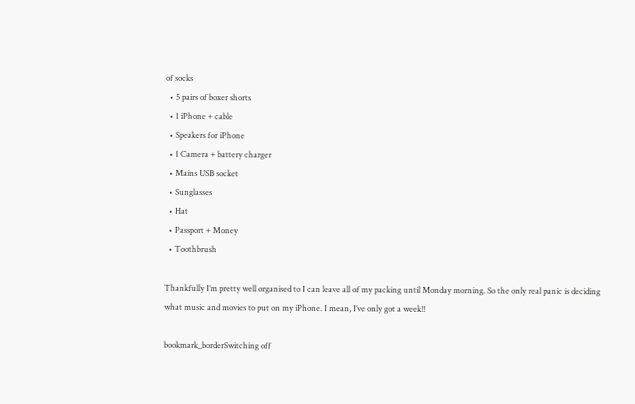of socks
  • 5 pairs of boxer shorts
  • 1 iPhone + cable
  • Speakers for iPhone
  • 1 Camera + battery charger
  • Mains USB socket
  • Sunglasses
  • Hat
  • Passport + Money
  • Toothbrush

Thankfully I’m pretty well organised to I can leave all of my packing until Monday morning. So the only real panic is deciding what music and movies to put on my iPhone. I mean, I’ve only got a week!!

bookmark_borderSwitching off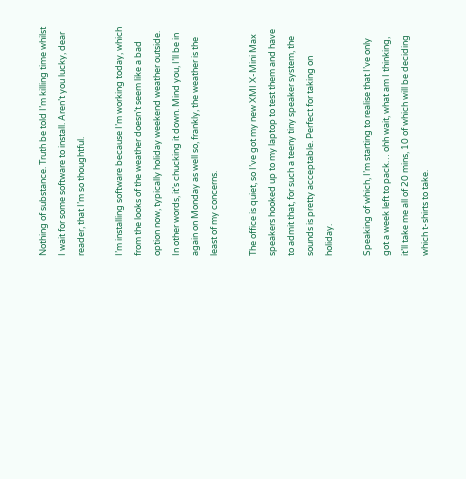Nothing of substance. Truth be told I’m killing time whilst I wait for some software to install. Aren’t you lucky, dear reader, that I’m so thoughtful.

I’m installing software because I’m working today, which from the looks of the weather doesn’t seem like a bad option now, typically holiday weekend weather outside. In other words, it’s chucking it down. Mind you, I’ll be in again on Monday as well so, frankly, the weather is the least of my concerns.

The office is quiet, so I’ve got my new XMI X-Mini Max speakers hooked up to my laptop to test them and have to admit that, for such a teeny tiny speaker system, the sounds is pretty acceptable. Perfect for taking on holiday.

Speaking of which, I’m starting to realise that I’ve only got a week left to pack… ohh wait, what am I thinking, it’ll take me all of 20 mins, 10 of which will be deciding which t-shirts to take.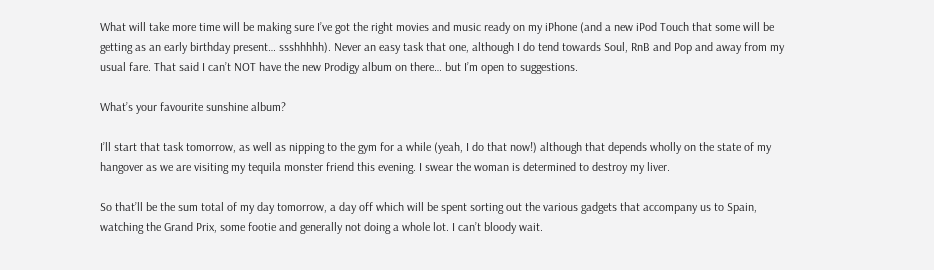What will take more time will be making sure I’ve got the right movies and music ready on my iPhone (and a new iPod Touch that some will be getting as an early birthday present… ssshhhhh). Never an easy task that one, although I do tend towards Soul, RnB and Pop and away from my usual fare. That said I can’t NOT have the new Prodigy album on there… but I’m open to suggestions.

What’s your favourite sunshine album?

I’ll start that task tomorrow, as well as nipping to the gym for a while (yeah, I do that now!) although that depends wholly on the state of my hangover as we are visiting my tequila monster friend this evening. I swear the woman is determined to destroy my liver.

So that’ll be the sum total of my day tomorrow, a day off which will be spent sorting out the various gadgets that accompany us to Spain, watching the Grand Prix, some footie and generally not doing a whole lot. I can’t bloody wait.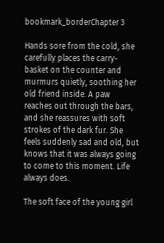bookmark_borderChapter 3

Hands sore from the cold, she carefully places the carry-basket on the counter and murmurs quietly, soothing her old friend inside. A paw reaches out through the bars, and she reassures with soft strokes of the dark fur. She feels suddenly sad and old, but knows that it was always going to come to this moment. Life always does.

The soft face of the young girl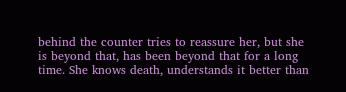behind the counter tries to reassure her, but she is beyond that, has been beyond that for a long time. She knows death, understands it better than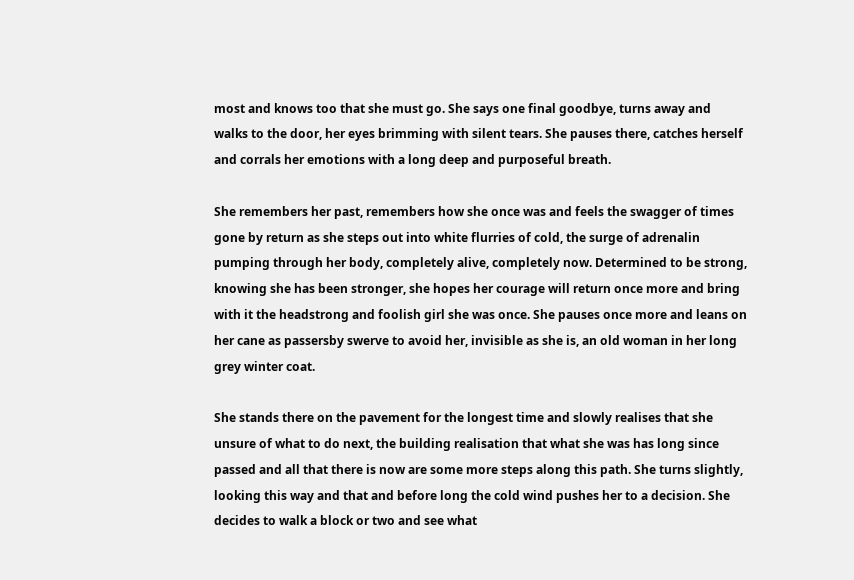most and knows too that she must go. She says one final goodbye, turns away and walks to the door, her eyes brimming with silent tears. She pauses there, catches herself and corrals her emotions with a long deep and purposeful breath.

She remembers her past, remembers how she once was and feels the swagger of times gone by return as she steps out into white flurries of cold, the surge of adrenalin pumping through her body, completely alive, completely now. Determined to be strong, knowing she has been stronger, she hopes her courage will return once more and bring with it the headstrong and foolish girl she was once. She pauses once more and leans on her cane as passersby swerve to avoid her, invisible as she is, an old woman in her long grey winter coat.

She stands there on the pavement for the longest time and slowly realises that she unsure of what to do next, the building realisation that what she was has long since passed and all that there is now are some more steps along this path. She turns slightly, looking this way and that and before long the cold wind pushes her to a decision. She decides to walk a block or two and see what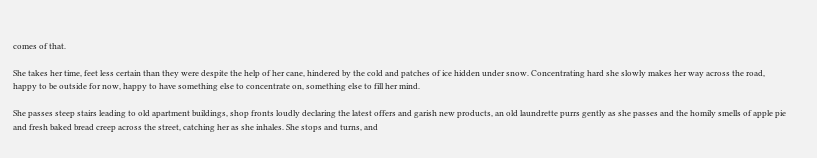comes of that.

She takes her time, feet less certain than they were despite the help of her cane, hindered by the cold and patches of ice hidden under snow. Concentrating hard she slowly makes her way across the road, happy to be outside for now, happy to have something else to concentrate on, something else to fill her mind.

She passes steep stairs leading to old apartment buildings, shop fronts loudly declaring the latest offers and garish new products, an old laundrette purrs gently as she passes and the homily smells of apple pie and fresh baked bread creep across the street, catching her as she inhales. She stops and turns, and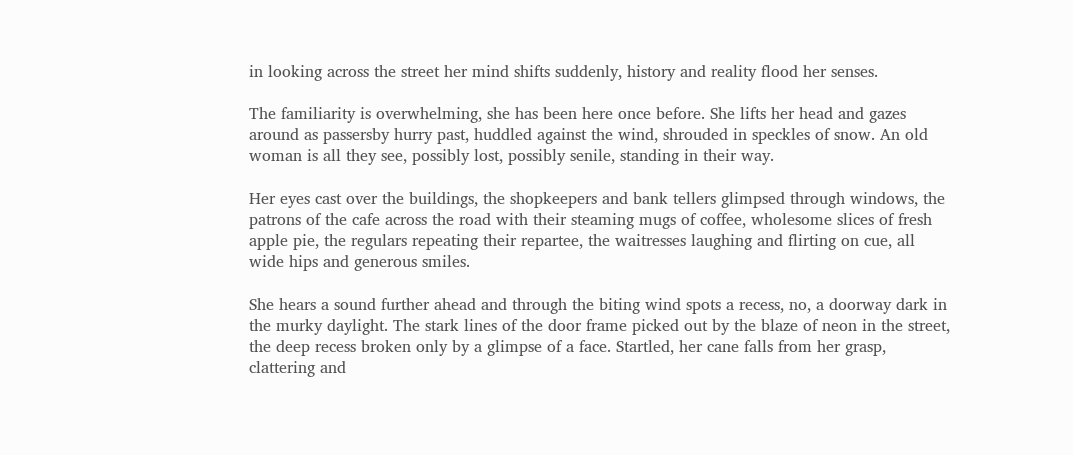in looking across the street her mind shifts suddenly, history and reality flood her senses.

The familiarity is overwhelming, she has been here once before. She lifts her head and gazes around as passersby hurry past, huddled against the wind, shrouded in speckles of snow. An old woman is all they see, possibly lost, possibly senile, standing in their way.

Her eyes cast over the buildings, the shopkeepers and bank tellers glimpsed through windows, the patrons of the cafe across the road with their steaming mugs of coffee, wholesome slices of fresh apple pie, the regulars repeating their repartee, the waitresses laughing and flirting on cue, all wide hips and generous smiles.

She hears a sound further ahead and through the biting wind spots a recess, no, a doorway dark in the murky daylight. The stark lines of the door frame picked out by the blaze of neon in the street, the deep recess broken only by a glimpse of a face. Startled, her cane falls from her grasp, clattering and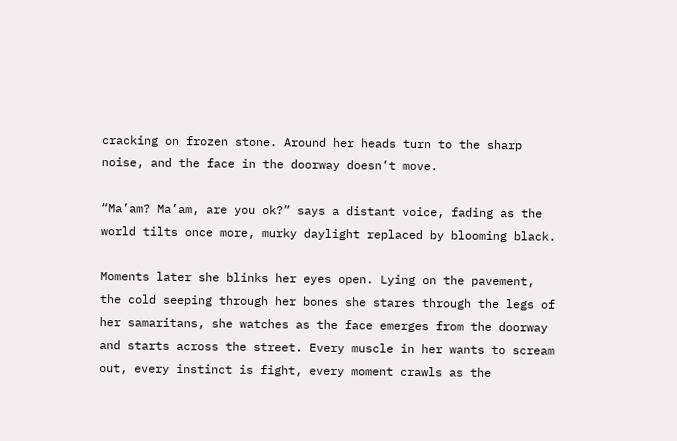cracking on frozen stone. Around her heads turn to the sharp noise, and the face in the doorway doesn’t move.

“Ma’am? Ma’am, are you ok?” says a distant voice, fading as the world tilts once more, murky daylight replaced by blooming black.

Moments later she blinks her eyes open. Lying on the pavement, the cold seeping through her bones she stares through the legs of her samaritans, she watches as the face emerges from the doorway and starts across the street. Every muscle in her wants to scream out, every instinct is fight, every moment crawls as the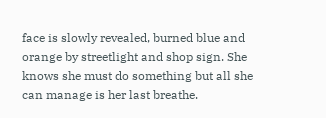face is slowly revealed, burned blue and orange by streetlight and shop sign. She knows she must do something but all she can manage is her last breathe.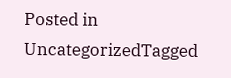Posted in UncategorizedTagged